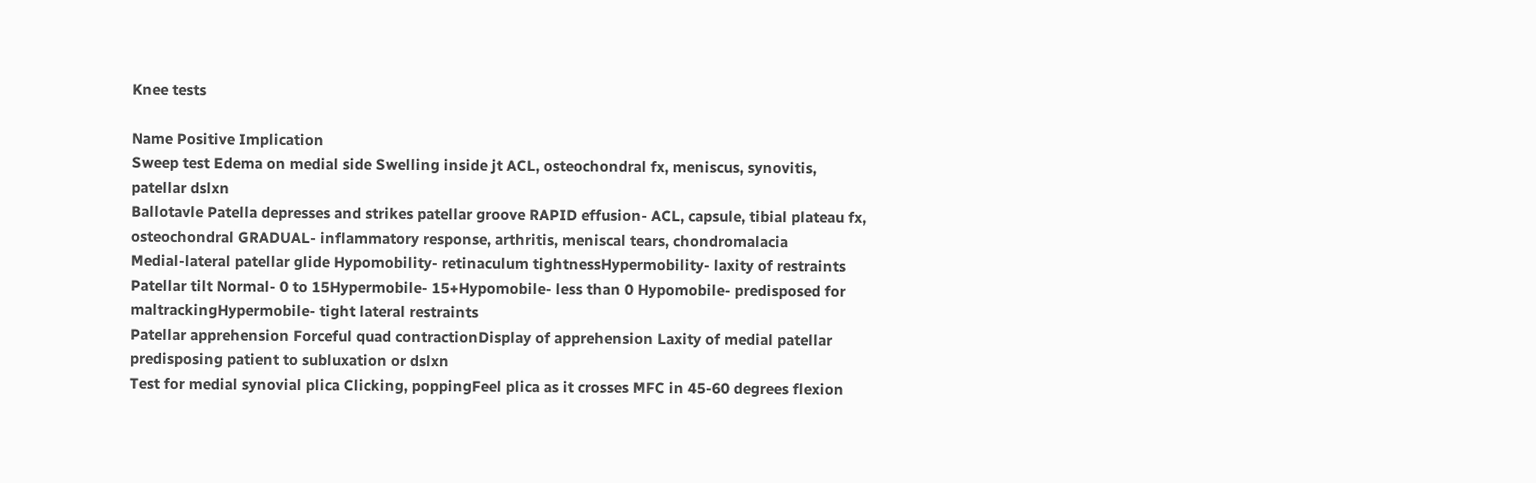Knee tests

Name Positive Implication
Sweep test Edema on medial side Swelling inside jt ACL, osteochondral fx, meniscus, synovitis, patellar dslxn
Ballotavle Patella depresses and strikes patellar groove RAPID effusion- ACL, capsule, tibial plateau fx, osteochondral GRADUAL- inflammatory response, arthritis, meniscal tears, chondromalacia
Medial-lateral patellar glide Hypomobility- retinaculum tightnessHypermobility- laxity of restraints
Patellar tilt Normal- 0 to 15Hypermobile- 15+Hypomobile- less than 0 Hypomobile- predisposed for maltrackingHypermobile- tight lateral restraints
Patellar apprehension Forceful quad contractionDisplay of apprehension Laxity of medial patellar predisposing patient to subluxation or dslxn
Test for medial synovial plica Clicking, poppingFeel plica as it crosses MFC in 45-60 degrees flexion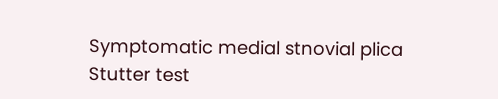Symptomatic medial stnovial plica
Stutter test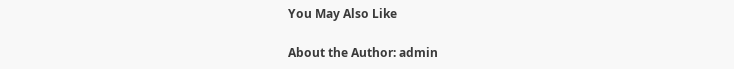You May Also Like

About the Author: admin